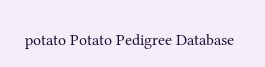potato Potato Pedigree Database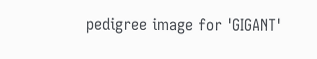pedigree image for 'GIGANT'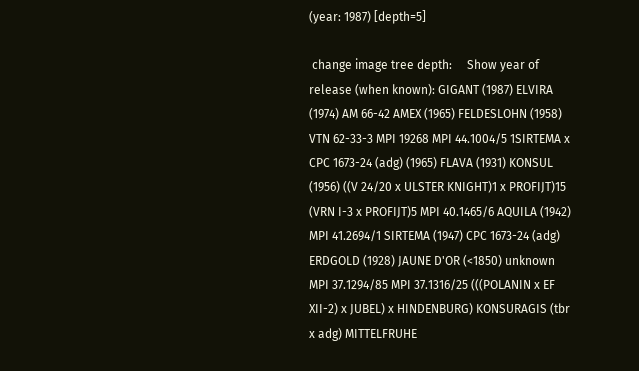(year: 1987) [depth=5]

 change image tree depth:     Show year of release (when known): GIGANT (1987) ELVIRA (1974) AM 66-42 AMEX (1965) FELDESLOHN (1958) VTN 62-33-3 MPI 19268 MPI 44.1004/5 1SIRTEMA x CPC 1673-24 (adg) (1965) FLAVA (1931) KONSUL (1956) ((V 24/20 x ULSTER KNIGHT)1 x PROFIJT)15 (VRN I-3 x PROFIJT)5 MPI 40.1465/6 AQUILA (1942) MPI 41.2694/1 SIRTEMA (1947) CPC 1673-24 (adg) ERDGOLD (1928) JAUNE D'OR (<1850) unknown MPI 37.1294/85 MPI 37.1316/25 (((POLANIN x EF XII-2) x JUBEL) x HINDENBURG) KONSURAGIS (tbr x adg) MITTELFRUHE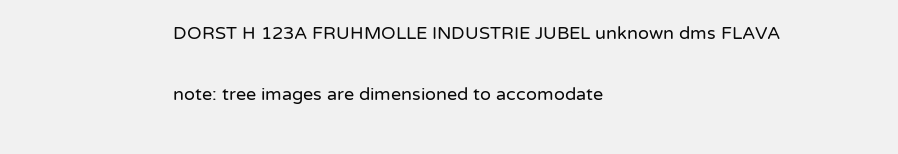DORST H 123A FRUHMOLLE INDUSTRIE JUBEL unknown dms FLAVA

note: tree images are dimensioned to accomodate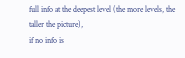full info at the deepest level (the more levels, the taller the picture),
if no info is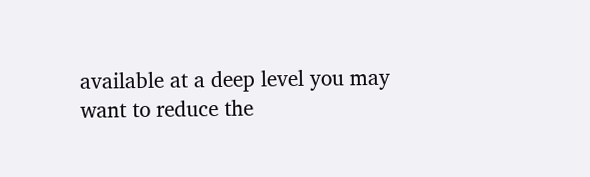available at a deep level you may want to reduce the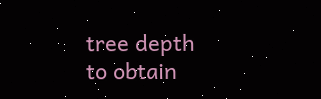tree depth to obtain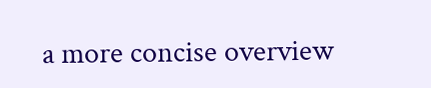a more concise overview